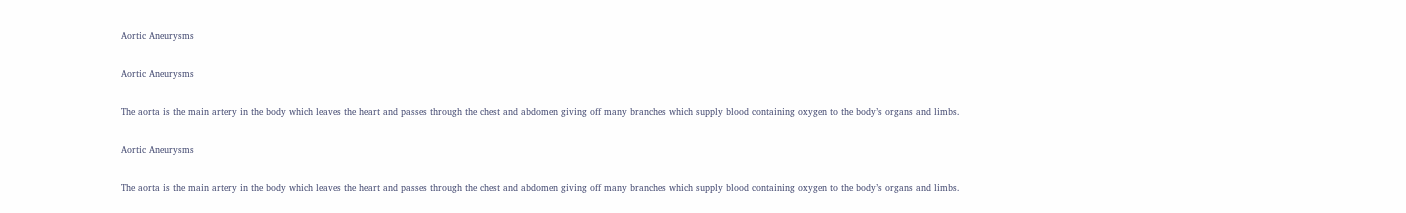Aortic Aneurysms

Aortic Aneurysms

The aorta is the main artery in the body which leaves the heart and passes through the chest and abdomen giving off many branches which supply blood containing oxygen to the body’s organs and limbs.

Aortic Aneurysms

The aorta is the main artery in the body which leaves the heart and passes through the chest and abdomen giving off many branches which supply blood containing oxygen to the body’s organs and limbs.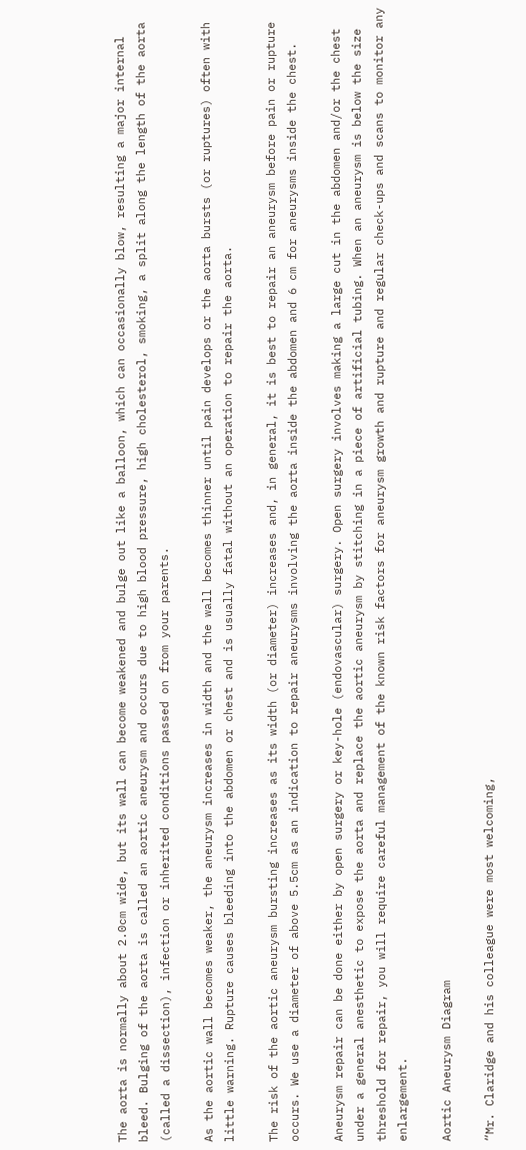The aorta is normally about 2.0cm wide, but its wall can become weakened and bulge out like a balloon, which can occasionally blow, resulting a major internal bleed. Bulging of the aorta is called an aortic aneurysm and occurs due to high blood pressure, high cholesterol, smoking, a split along the length of the aorta (called a dissection), infection or inherited conditions passed on from your parents.

As the aortic wall becomes weaker, the aneurysm increases in width and the wall becomes thinner until pain develops or the aorta bursts (or ruptures) often with little warning. Rupture causes bleeding into the abdomen or chest and is usually fatal without an operation to repair the aorta.

The risk of the aortic aneurysm bursting increases as its width (or diameter) increases and, in general, it is best to repair an aneurysm before pain or rupture occurs. We use a diameter of above 5.5cm as an indication to repair aneurysms involving the aorta inside the abdomen and 6 cm for aneurysms inside the chest.

Aneurysm repair can be done either by open surgery or key-hole (endovascular) surgery. Open surgery involves making a large cut in the abdomen and/or the chest under a general anesthetic to expose the aorta and replace the aortic aneurysm by stitching in a piece of artificial tubing. When an aneurysm is below the size threshold for repair, you will require careful management of the known risk factors for aneurysm growth and rupture and regular check-ups and scans to monitor any enlargement.

Aortic Aneurysm Diagram

“Mr. Claridge and his colleague were most welcoming,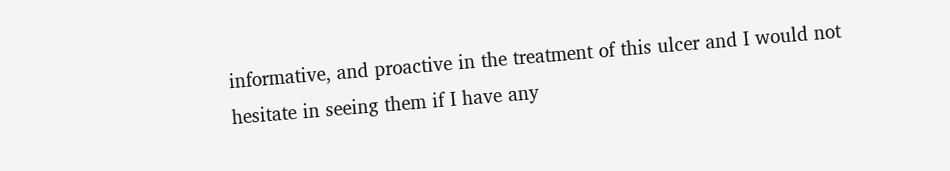informative, and proactive in the treatment of this ulcer and I would not hesitate in seeing them if I have any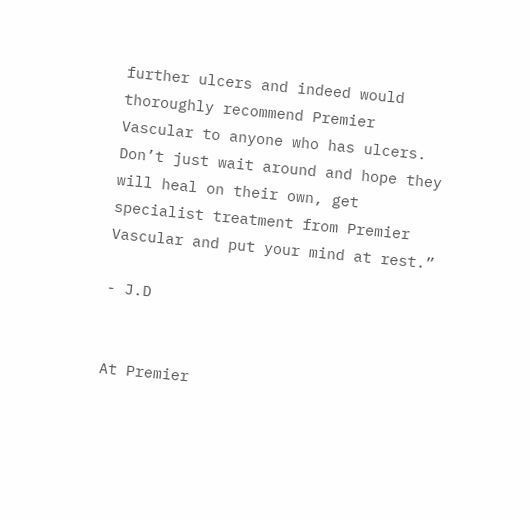further ulcers and indeed would thoroughly recommend Premier Vascular to anyone who has ulcers. Don’t just wait around and hope they will heal on their own, get specialist treatment from Premier Vascular and put your mind at rest.”

- J.D


At Premier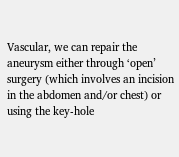Vascular, we can repair the aneurysm either through ‘open’ surgery (which involves an incision in the abdomen and/or chest) or using the key-hole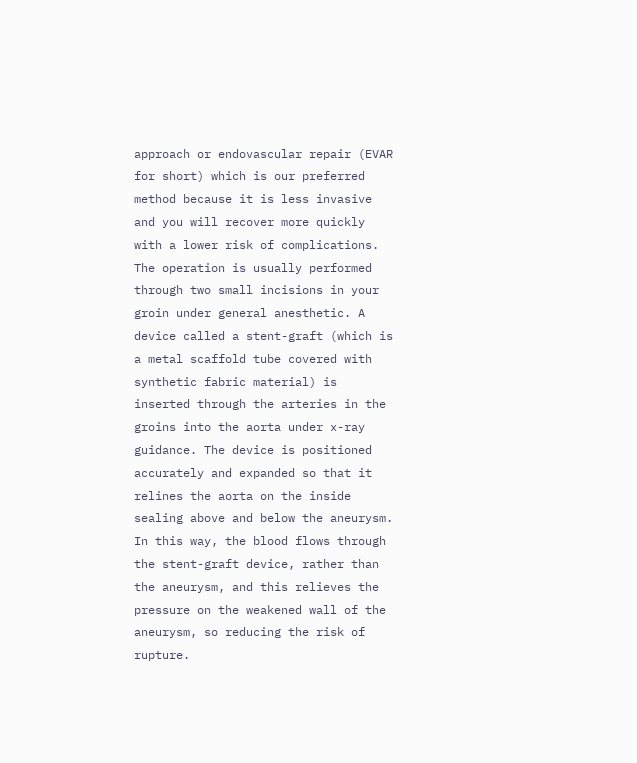approach or endovascular repair (EVAR for short) which is our preferred method because it is less invasive and you will recover more quickly with a lower risk of complications. The operation is usually performed through two small incisions in your groin under general anesthetic. A device called a stent-graft (which is a metal scaffold tube covered with synthetic fabric material) is inserted through the arteries in the groins into the aorta under x-ray guidance. The device is positioned accurately and expanded so that it relines the aorta on the inside sealing above and below the aneurysm. In this way, the blood flows through the stent-graft device, rather than the aneurysm, and this relieves the pressure on the weakened wall of the aneurysm, so reducing the risk of rupture.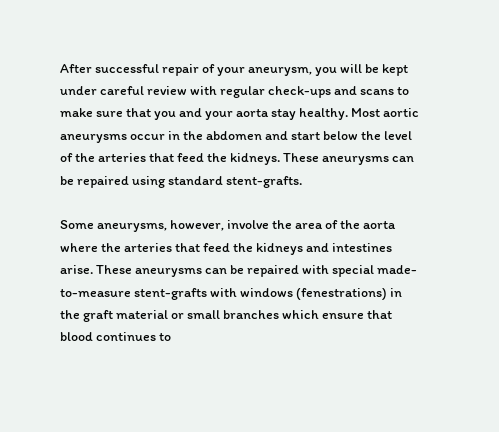After successful repair of your aneurysm, you will be kept under careful review with regular check-ups and scans to make sure that you and your aorta stay healthy. Most aortic aneurysms occur in the abdomen and start below the level of the arteries that feed the kidneys. These aneurysms can be repaired using standard stent-grafts.

Some aneurysms, however, involve the area of the aorta where the arteries that feed the kidneys and intestines arise. These aneurysms can be repaired with special made-to-measure stent-grafts with windows (fenestrations) in the graft material or small branches which ensure that blood continues to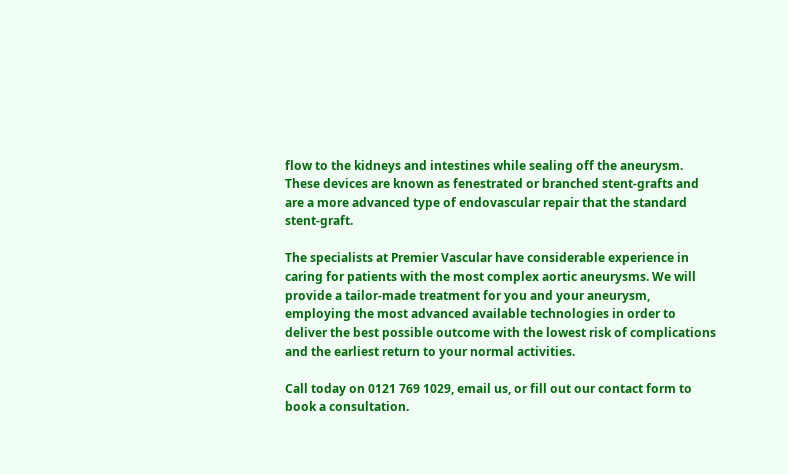flow to the kidneys and intestines while sealing off the aneurysm. These devices are known as fenestrated or branched stent-grafts and are a more advanced type of endovascular repair that the standard stent-graft.

The specialists at Premier Vascular have considerable experience in caring for patients with the most complex aortic aneurysms. We will provide a tailor-made treatment for you and your aneurysm, employing the most advanced available technologies in order to deliver the best possible outcome with the lowest risk of complications and the earliest return to your normal activities.

Call today on 0121 769 1029, email us, or fill out our contact form to book a consultation.